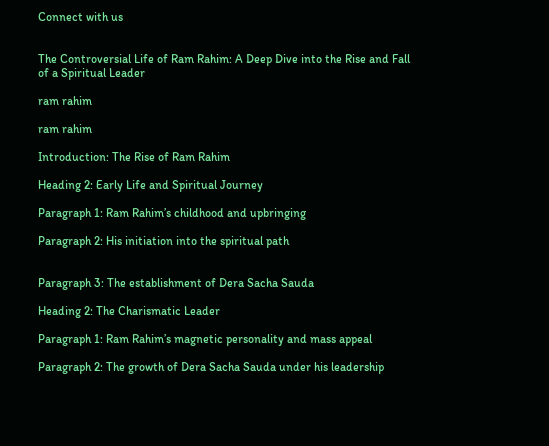Connect with us


The Controversial Life of Ram Rahim: A Deep Dive into the Rise and Fall of a Spiritual Leader

ram rahim

ram rahim

Introduction: The Rise of Ram Rahim

Heading 2: Early Life and Spiritual Journey

Paragraph 1: Ram Rahim’s childhood and upbringing

Paragraph 2: His initiation into the spiritual path


Paragraph 3: The establishment of Dera Sacha Sauda

Heading 2: The Charismatic Leader

Paragraph 1: Ram Rahim’s magnetic personality and mass appeal

Paragraph 2: The growth of Dera Sacha Sauda under his leadership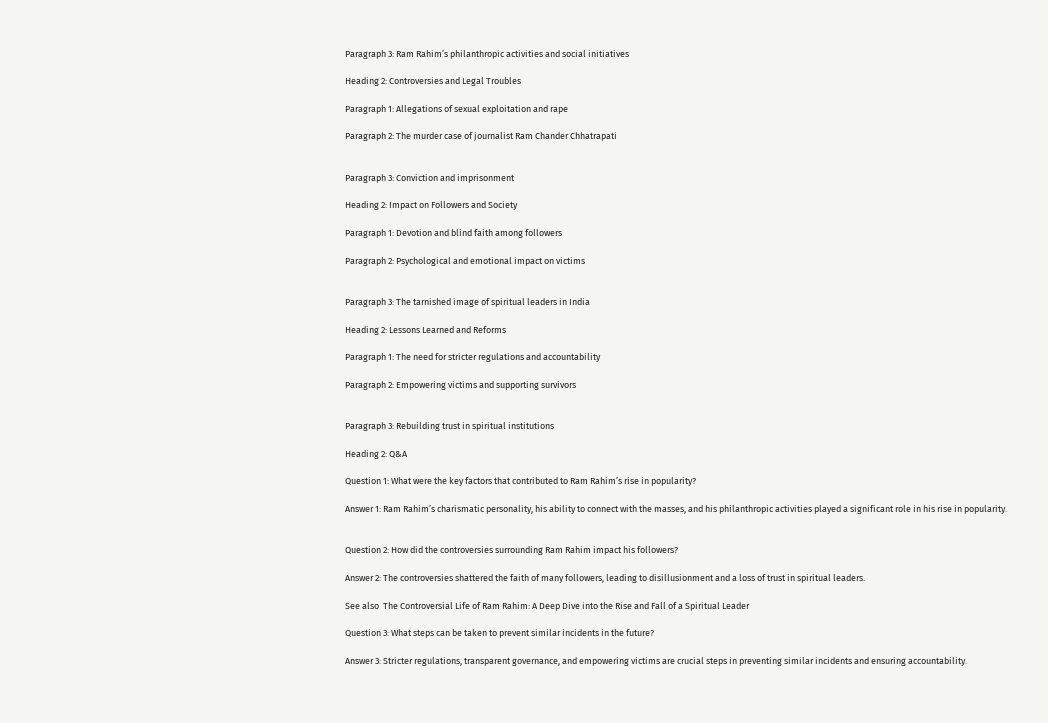Paragraph 3: Ram Rahim’s philanthropic activities and social initiatives

Heading 2: Controversies and Legal Troubles

Paragraph 1: Allegations of sexual exploitation and rape

Paragraph 2: The murder case of journalist Ram Chander Chhatrapati


Paragraph 3: Conviction and imprisonment

Heading 2: Impact on Followers and Society

Paragraph 1: Devotion and blind faith among followers

Paragraph 2: Psychological and emotional impact on victims


Paragraph 3: The tarnished image of spiritual leaders in India

Heading 2: Lessons Learned and Reforms

Paragraph 1: The need for stricter regulations and accountability

Paragraph 2: Empowering victims and supporting survivors


Paragraph 3: Rebuilding trust in spiritual institutions

Heading 2: Q&A

Question 1: What were the key factors that contributed to Ram Rahim’s rise in popularity?

Answer 1: Ram Rahim’s charismatic personality, his ability to connect with the masses, and his philanthropic activities played a significant role in his rise in popularity.


Question 2: How did the controversies surrounding Ram Rahim impact his followers?

Answer 2: The controversies shattered the faith of many followers, leading to disillusionment and a loss of trust in spiritual leaders.

See also  The Controversial Life of Ram Rahim: A Deep Dive into the Rise and Fall of a Spiritual Leader

Question 3: What steps can be taken to prevent similar incidents in the future?

Answer 3: Stricter regulations, transparent governance, and empowering victims are crucial steps in preventing similar incidents and ensuring accountability.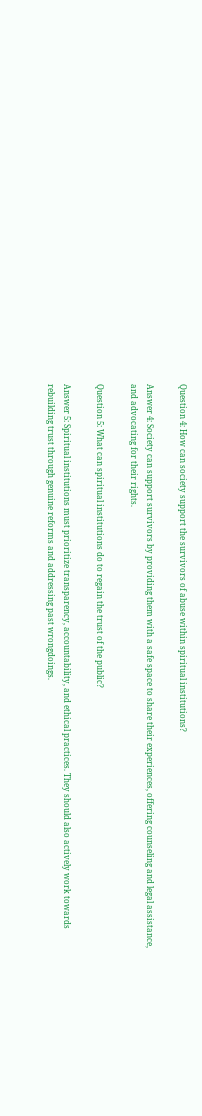Question 4: How can society support the survivors of abuse within spiritual institutions?

Answer 4: Society can support survivors by providing them with a safe space to share their experiences, offering counseling and legal assistance, and advocating for their rights.

Question 5: What can spiritual institutions do to regain the trust of the public?

Answer 5: Spiritual institutions must prioritize transparency, accountability, and ethical practices. They should also actively work towards rebuilding trust through genuine reforms and addressing past wrongdoings.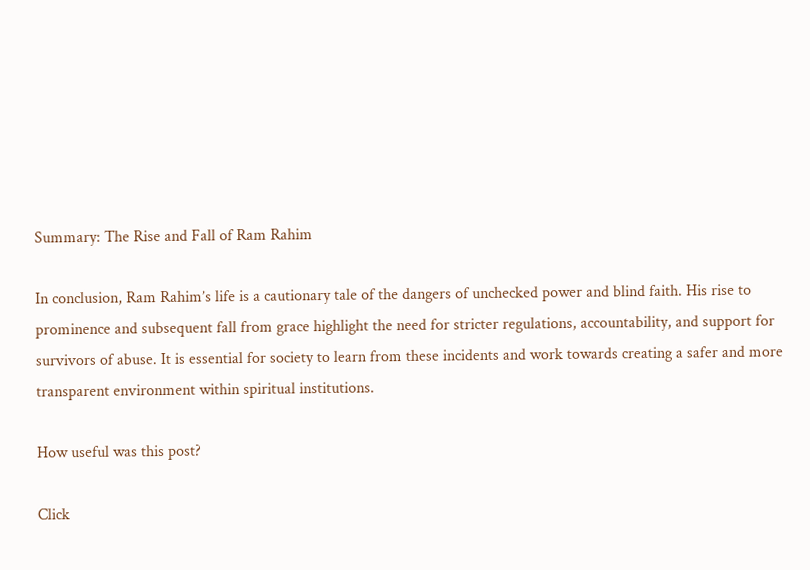Summary: The Rise and Fall of Ram Rahim

In conclusion, Ram Rahim’s life is a cautionary tale of the dangers of unchecked power and blind faith. His rise to prominence and subsequent fall from grace highlight the need for stricter regulations, accountability, and support for survivors of abuse. It is essential for society to learn from these incidents and work towards creating a safer and more transparent environment within spiritual institutions.

How useful was this post?

Click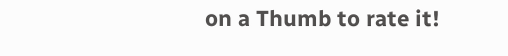on a Thumb to rate it!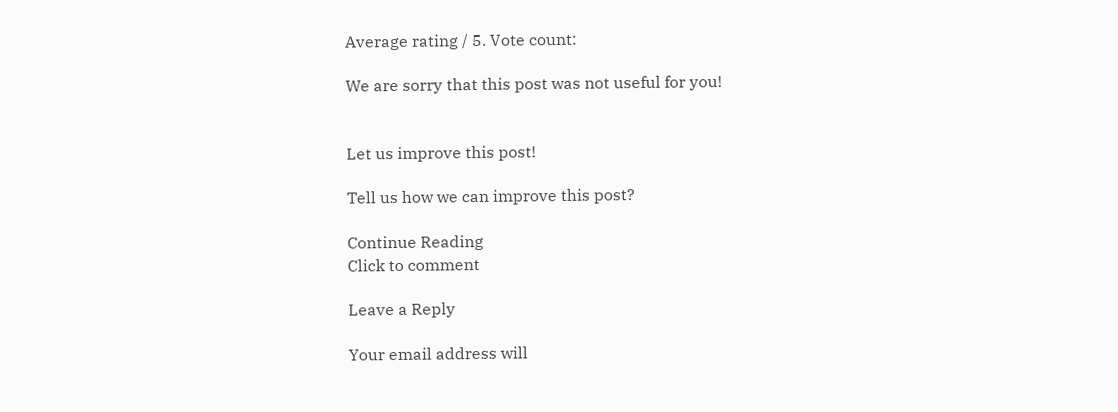Average rating / 5. Vote count:

We are sorry that this post was not useful for you!


Let us improve this post!

Tell us how we can improve this post?

Continue Reading
Click to comment

Leave a Reply

Your email address will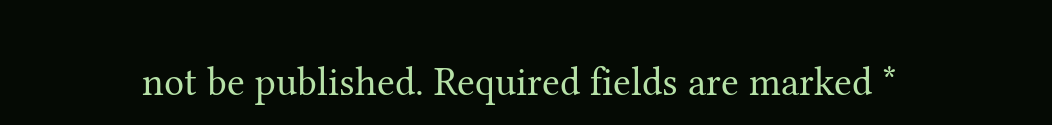not be published. Required fields are marked *